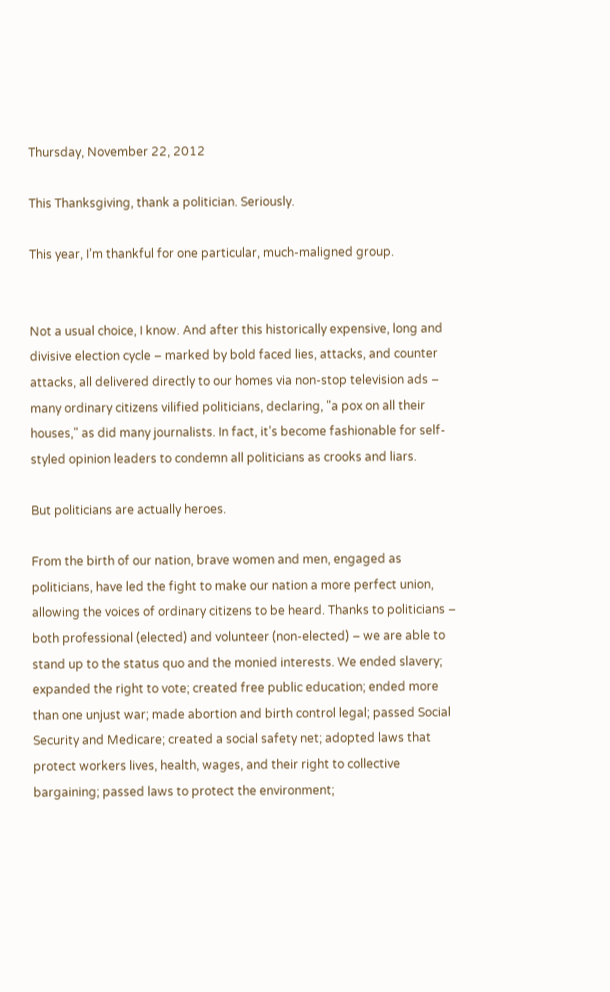Thursday, November 22, 2012

This Thanksgiving, thank a politician. Seriously.

This year, I’m thankful for one particular, much-maligned group.


Not a usual choice, I know. And after this historically expensive, long and divisive election cycle – marked by bold faced lies, attacks, and counter attacks, all delivered directly to our homes via non-stop television ads – many ordinary citizens vilified politicians, declaring, "a pox on all their houses," as did many journalists. In fact, it’s become fashionable for self-styled opinion leaders to condemn all politicians as crooks and liars.

But politicians are actually heroes.

From the birth of our nation, brave women and men, engaged as politicians, have led the fight to make our nation a more perfect union, allowing the voices of ordinary citizens to be heard. Thanks to politicians – both professional (elected) and volunteer (non-elected) – we are able to stand up to the status quo and the monied interests. We ended slavery; expanded the right to vote; created free public education; ended more than one unjust war; made abortion and birth control legal; passed Social Security and Medicare; created a social safety net; adopted laws that protect workers lives, health, wages, and their right to collective bargaining; passed laws to protect the environment;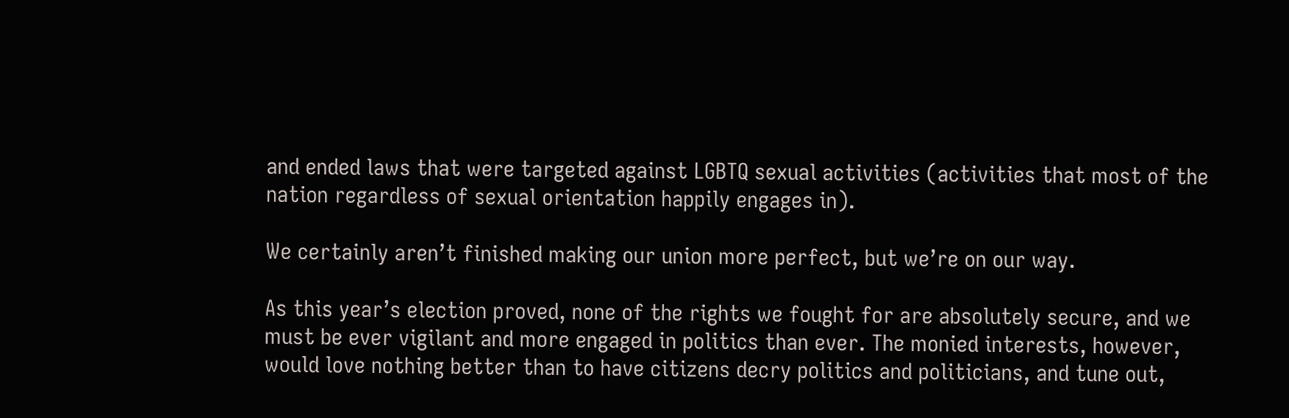and ended laws that were targeted against LGBTQ sexual activities (activities that most of the nation regardless of sexual orientation happily engages in).

We certainly aren’t finished making our union more perfect, but we’re on our way.

As this year’s election proved, none of the rights we fought for are absolutely secure, and we must be ever vigilant and more engaged in politics than ever. The monied interests, however, would love nothing better than to have citizens decry politics and politicians, and tune out,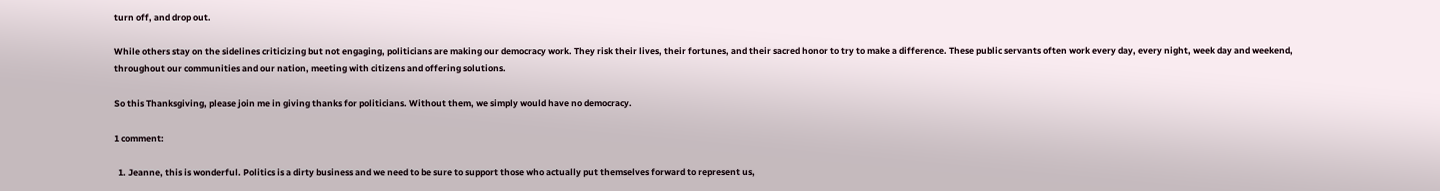turn off, and drop out.

While others stay on the sidelines criticizing but not engaging, politicians are making our democracy work. They risk their lives, their fortunes, and their sacred honor to try to make a difference. These public servants often work every day, every night, week day and weekend, throughout our communities and our nation, meeting with citizens and offering solutions.

So this Thanksgiving, please join me in giving thanks for politicians. Without them, we simply would have no democracy.

1 comment:

  1. Jeanne, this is wonderful. Politics is a dirty business and we need to be sure to support those who actually put themselves forward to represent us,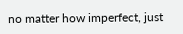no matter how imperfect, just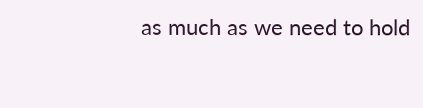as much as we need to hold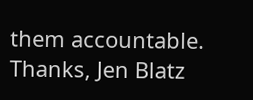them accountable. Thanks, Jen Blatz